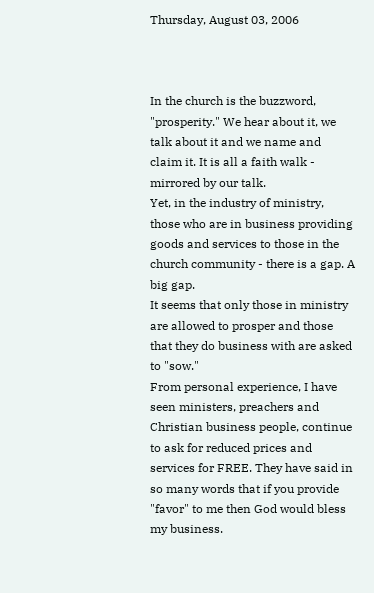Thursday, August 03, 2006



In the church is the buzzword, "prosperity." We hear about it, we talk about it and we name and claim it. It is all a faith walk - mirrored by our talk.
Yet, in the industry of ministry, those who are in business providing goods and services to those in the church community - there is a gap. A big gap.
It seems that only those in ministry are allowed to prosper and those that they do business with are asked to "sow."
From personal experience, I have seen ministers, preachers and Christian business people, continue to ask for reduced prices and services for FREE. They have said in so many words that if you provide "favor" to me then God would bless my business.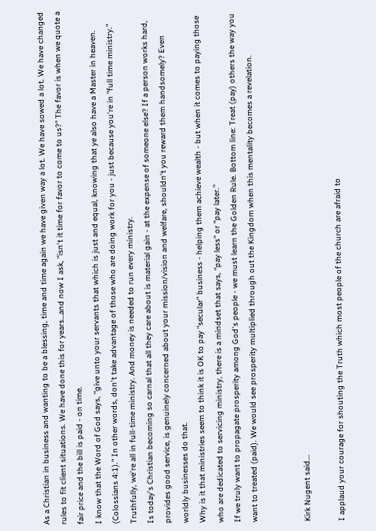As a Christian in business and wanting to be a blessing, time and time again we have given way a lot. We have sowed a lot. We have changed rules to fit client situations. We have done this for years…and now I ask, "isn't it time for favor to come to us?" The favor is when we quote a fair price and the bill is paid - on time.
I know that the Word of God says, "give unto your servants that which is just and equal, knowing that ye also have a Master in heaven. (Colossians 4:1)." In other words, don't take advantage of those who are doing work for you - just because you're in "full time ministry." Truthfully, we're all in full-time ministry. And money is needed to run every ministry.
Is today's Christian becoming so carnal that all they care about is material gain - at the expense of someone else? If a person works hard, provides good service, is genuinely concerned about your mission/vision and welfare, shouldn't you reward them handsomely? Even worldly businesses do that.
Why is it that ministries seem to think it is OK to pay "secular" business - helping them achieve wealth - but when it comes to paying those who are dedicated to servicing ministry, there is a mindset that says, "pay less" or "pay later."
If we truly want to propagate prosperity among God's people - we must learn the Golden Rule. Bottom line: Treat (pay) others the way you want to treated (paid). We would see prosperity multiplied through out the Kingdom when this mentality becomes a revelation.


Kirk Nugent said...

I applaud your courage for shouting the Truth which most people of the church are afraid to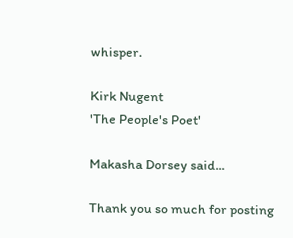whisper.

Kirk Nugent
'The People's Poet'

Makasha Dorsey said...

Thank you so much for posting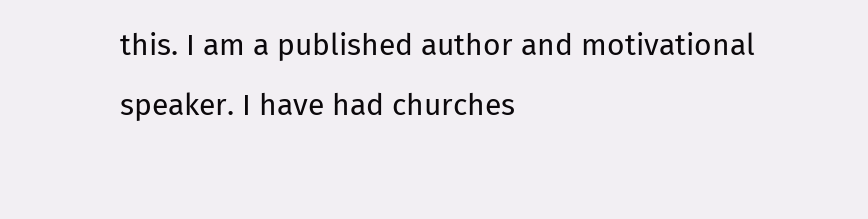this. I am a published author and motivational speaker. I have had churches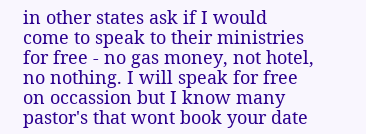in other states ask if I would come to speak to their ministries for free - no gas money, not hotel, no nothing. I will speak for free on occassion but I know many pastor's that wont book your date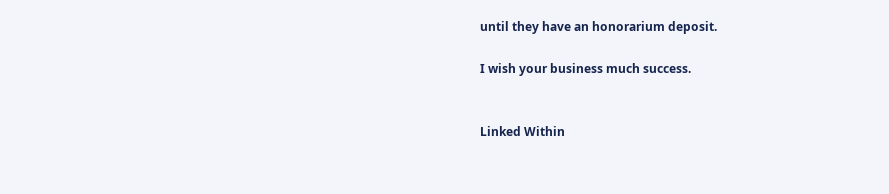until they have an honorarium deposit.

I wish your business much success.


Linked Within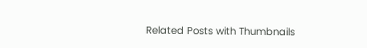Related Posts with Thumbnails